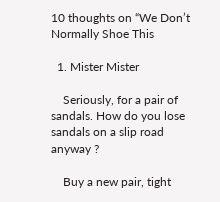10 thoughts on “We Don’t Normally Shoe This

  1. Mister Mister

    Seriously, for a pair of sandals. How do you lose sandals on a slip road anyway ?

    Buy a new pair, tight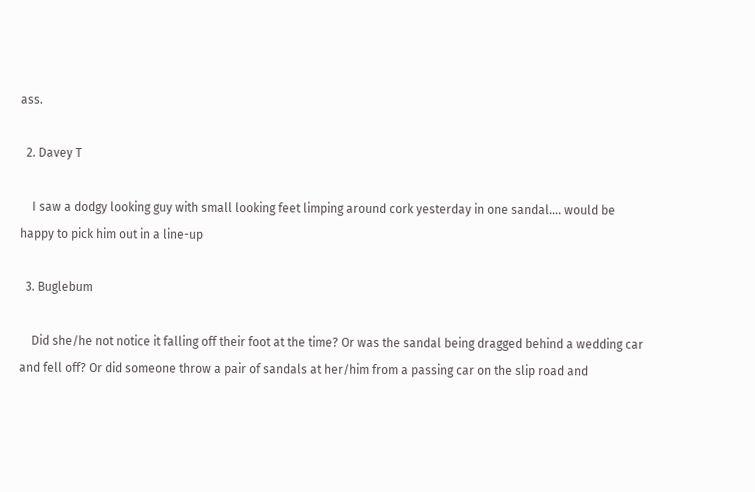ass.

  2. Davey T

    I saw a dodgy looking guy with small looking feet limping around cork yesterday in one sandal…. would be happy to pick him out in a line-up

  3. Buglebum

    Did she/he not notice it falling off their foot at the time? Or was the sandal being dragged behind a wedding car and fell off? Or did someone throw a pair of sandals at her/him from a passing car on the slip road and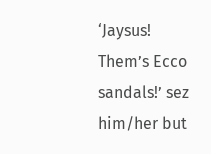‘Jaysus! Them’s Ecco sandals!’ sez him/her but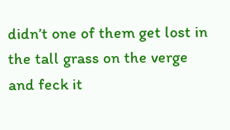didn’t one of them get lost in the tall grass on the verge and feck it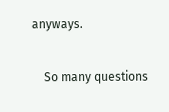anyways.

    So many questions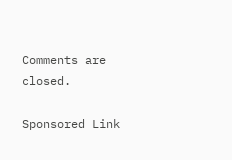Comments are closed.

Sponsored Link